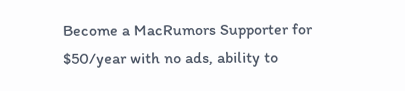Become a MacRumors Supporter for $50/year with no ads, ability to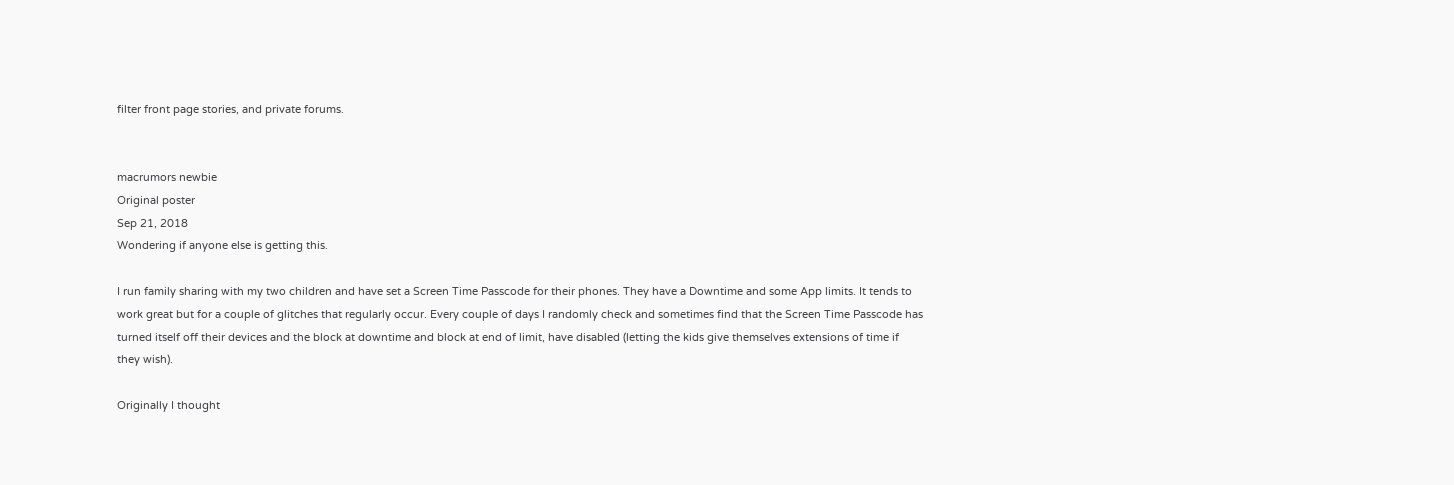filter front page stories, and private forums.


macrumors newbie
Original poster
Sep 21, 2018
Wondering if anyone else is getting this.

I run family sharing with my two children and have set a Screen Time Passcode for their phones. They have a Downtime and some App limits. It tends to work great but for a couple of glitches that regularly occur. Every couple of days I randomly check and sometimes find that the Screen Time Passcode has turned itself off their devices and the block at downtime and block at end of limit, have disabled (letting the kids give themselves extensions of time if they wish).

Originally I thought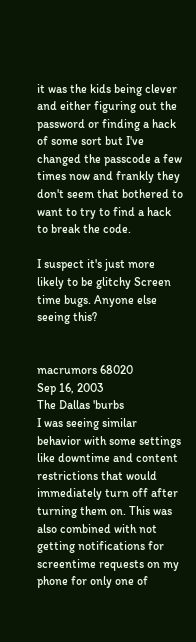it was the kids being clever and either figuring out the password or finding a hack of some sort but I've changed the passcode a few times now and frankly they don't seem that bothered to want to try to find a hack to break the code.

I suspect it's just more likely to be glitchy Screen time bugs. Anyone else seeing this?


macrumors 68020
Sep 16, 2003
The Dallas 'burbs
I was seeing similar behavior with some settings like downtime and content restrictions that would immediately turn off after turning them on. This was also combined with not getting notifications for screentime requests on my phone for only one of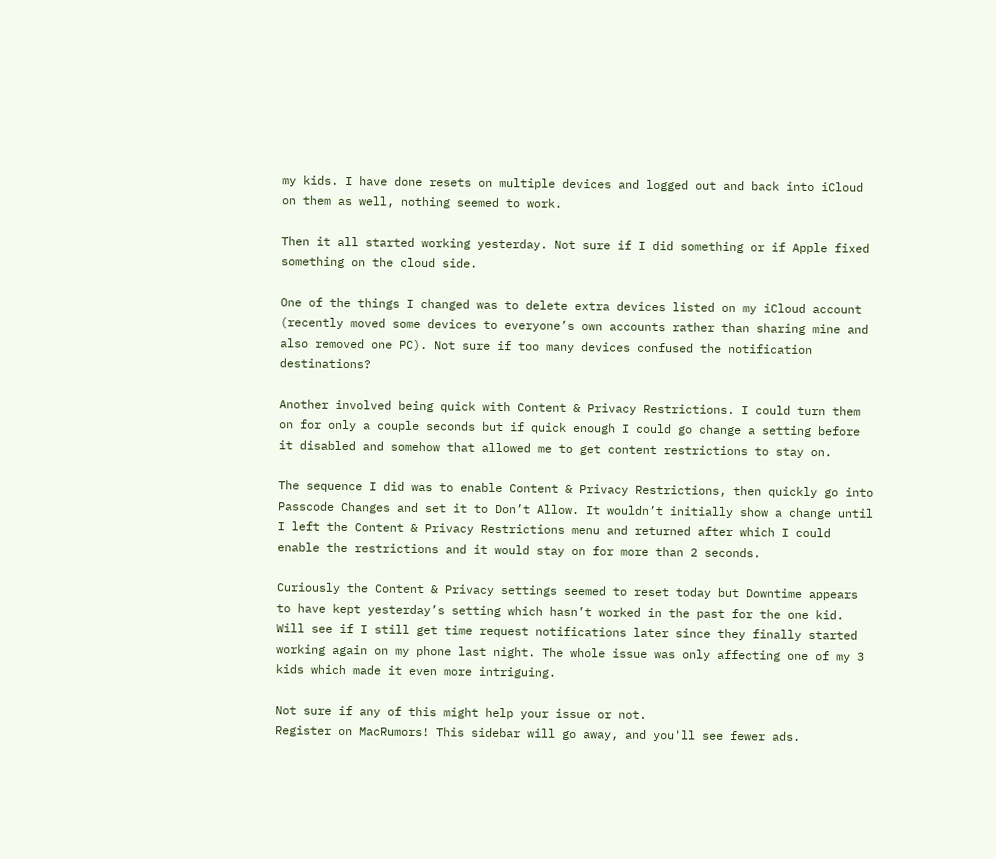my kids. I have done resets on multiple devices and logged out and back into iCloud on them as well, nothing seemed to work.

Then it all started working yesterday. Not sure if I did something or if Apple fixed something on the cloud side.

One of the things I changed was to delete extra devices listed on my iCloud account (recently moved some devices to everyone’s own accounts rather than sharing mine and also removed one PC). Not sure if too many devices confused the notification destinations?

Another involved being quick with Content & Privacy Restrictions. I could turn them on for only a couple seconds but if quick enough I could go change a setting before it disabled and somehow that allowed me to get content restrictions to stay on.

The sequence I did was to enable Content & Privacy Restrictions, then quickly go into Passcode Changes and set it to Don’t Allow. It wouldn’t initially show a change until I left the Content & Privacy Restrictions menu and returned after which I could enable the restrictions and it would stay on for more than 2 seconds.

Curiously the Content & Privacy settings seemed to reset today but Downtime appears to have kept yesterday’s setting which hasn’t worked in the past for the one kid. Will see if I still get time request notifications later since they finally started working again on my phone last night. The whole issue was only affecting one of my 3 kids which made it even more intriguing.

Not sure if any of this might help your issue or not.
Register on MacRumors! This sidebar will go away, and you'll see fewer ads.